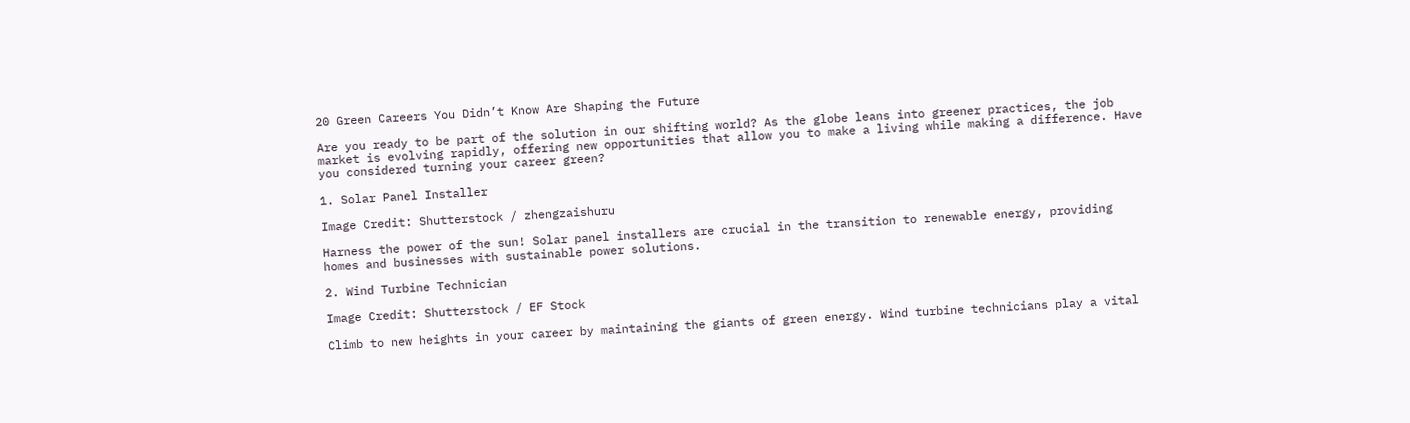20 Green Careers You Didn’t Know Are Shaping the Future

Are you ready to be part of the solution in our shifting world? As the globe leans into greener practices, the job market is evolving rapidly, offering new opportunities that allow you to make a living while making a difference. Have you considered turning your career green?

1. Solar Panel Installer

Image Credit: Shutterstock / zhengzaishuru

Harness the power of the sun! Solar panel installers are crucial in the transition to renewable energy, providing homes and businesses with sustainable power solutions.

2. Wind Turbine Technician

Image Credit: Shutterstock / EF Stock

Climb to new heights in your career by maintaining the giants of green energy. Wind turbine technicians play a vital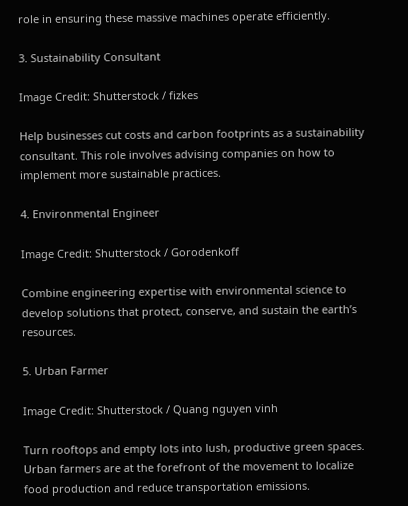role in ensuring these massive machines operate efficiently.

3. Sustainability Consultant

Image Credit: Shutterstock / fizkes

Help businesses cut costs and carbon footprints as a sustainability consultant. This role involves advising companies on how to implement more sustainable practices.

4. Environmental Engineer

Image Credit: Shutterstock / Gorodenkoff

Combine engineering expertise with environmental science to develop solutions that protect, conserve, and sustain the earth’s resources.

5. Urban Farmer

Image Credit: Shutterstock / Quang nguyen vinh

Turn rooftops and empty lots into lush, productive green spaces. Urban farmers are at the forefront of the movement to localize food production and reduce transportation emissions.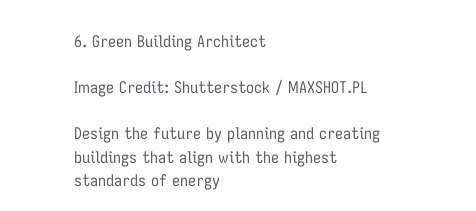6. Green Building Architect

Image Credit: Shutterstock / MAXSHOT.PL

Design the future by planning and creating buildings that align with the highest standards of energy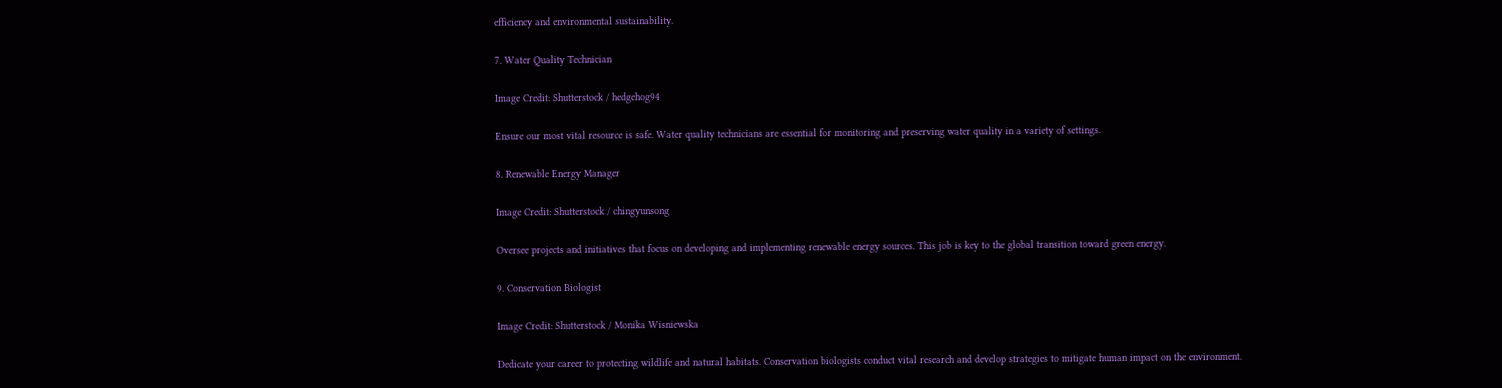efficiency and environmental sustainability.

7. Water Quality Technician

Image Credit: Shutterstock / hedgehog94

Ensure our most vital resource is safe. Water quality technicians are essential for monitoring and preserving water quality in a variety of settings.

8. Renewable Energy Manager

Image Credit: Shutterstock / chingyunsong

Oversee projects and initiatives that focus on developing and implementing renewable energy sources. This job is key to the global transition toward green energy.

9. Conservation Biologist

Image Credit: Shutterstock / Monika Wisniewska

Dedicate your career to protecting wildlife and natural habitats. Conservation biologists conduct vital research and develop strategies to mitigate human impact on the environment.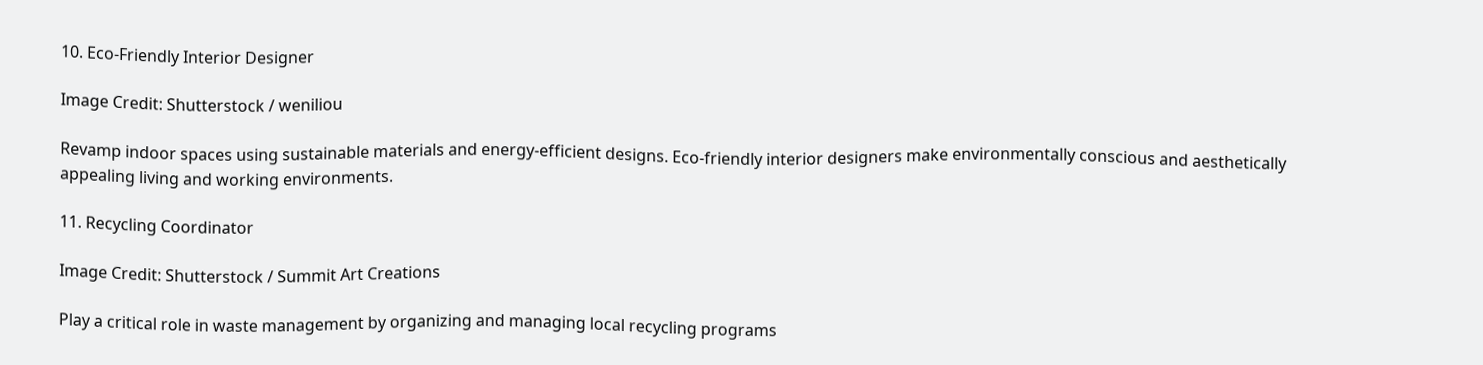10. Eco-Friendly Interior Designer

Image Credit: Shutterstock / weniliou

Revamp indoor spaces using sustainable materials and energy-efficient designs. Eco-friendly interior designers make environmentally conscious and aesthetically appealing living and working environments.

11. Recycling Coordinator

Image Credit: Shutterstock / Summit Art Creations

Play a critical role in waste management by organizing and managing local recycling programs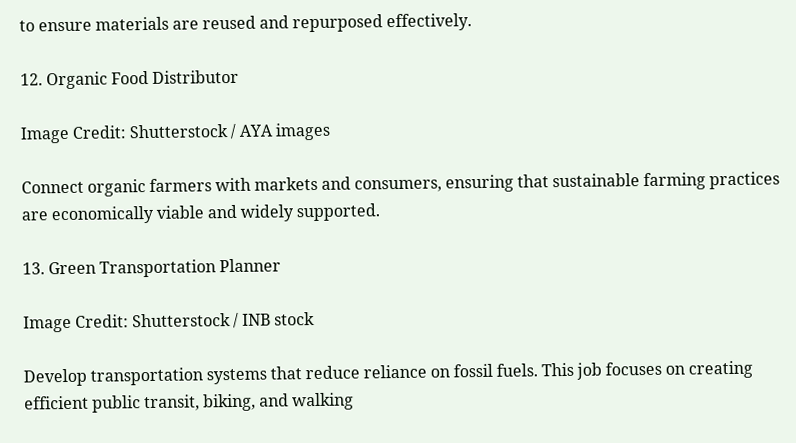to ensure materials are reused and repurposed effectively.

12. Organic Food Distributor

Image Credit: Shutterstock / AYA images

Connect organic farmers with markets and consumers, ensuring that sustainable farming practices are economically viable and widely supported.

13. Green Transportation Planner

Image Credit: Shutterstock / INB stock

Develop transportation systems that reduce reliance on fossil fuels. This job focuses on creating efficient public transit, biking, and walking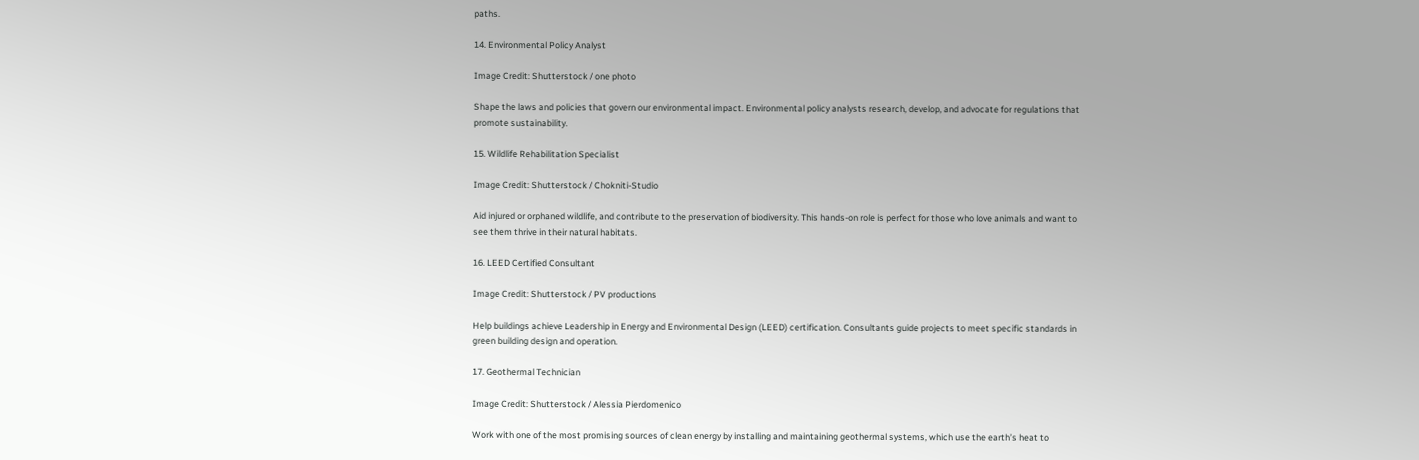paths.

14. Environmental Policy Analyst

Image Credit: Shutterstock / one photo

Shape the laws and policies that govern our environmental impact. Environmental policy analysts research, develop, and advocate for regulations that promote sustainability.

15. Wildlife Rehabilitation Specialist

Image Credit: Shutterstock / Chokniti-Studio

Aid injured or orphaned wildlife, and contribute to the preservation of biodiversity. This hands-on role is perfect for those who love animals and want to see them thrive in their natural habitats.

16. LEED Certified Consultant

Image Credit: Shutterstock / PV productions

Help buildings achieve Leadership in Energy and Environmental Design (LEED) certification. Consultants guide projects to meet specific standards in green building design and operation.

17. Geothermal Technician

Image Credit: Shutterstock / Alessia Pierdomenico

Work with one of the most promising sources of clean energy by installing and maintaining geothermal systems, which use the earth’s heat to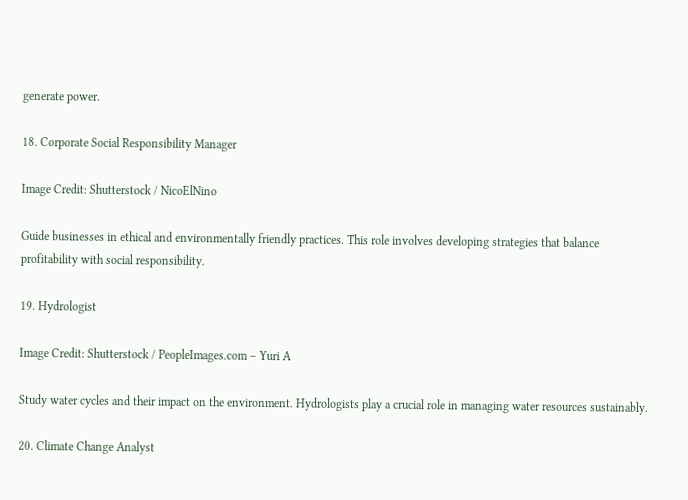generate power.

18. Corporate Social Responsibility Manager

Image Credit: Shutterstock / NicoElNino

Guide businesses in ethical and environmentally friendly practices. This role involves developing strategies that balance profitability with social responsibility.

19. Hydrologist

Image Credit: Shutterstock / PeopleImages.com – Yuri A

Study water cycles and their impact on the environment. Hydrologists play a crucial role in managing water resources sustainably.

20. Climate Change Analyst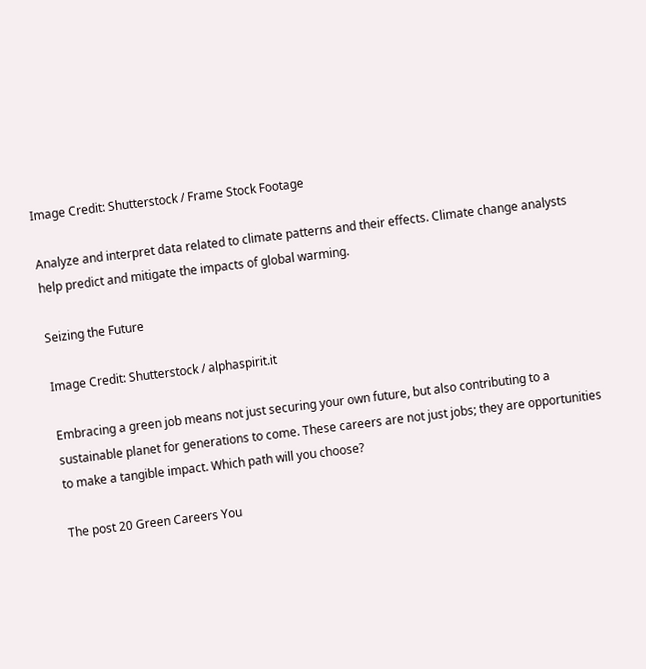Image Credit: Shutterstock / Frame Stock Footage

Analyze and interpret data related to climate patterns and their effects. Climate change analysts help predict and mitigate the impacts of global warming.

Seizing the Future

Image Credit: Shutterstock / alphaspirit.it

Embracing a green job means not just securing your own future, but also contributing to a sustainable planet for generations to come. These careers are not just jobs; they are opportunities to make a tangible impact. Which path will you choose?

The post 20 Green Careers You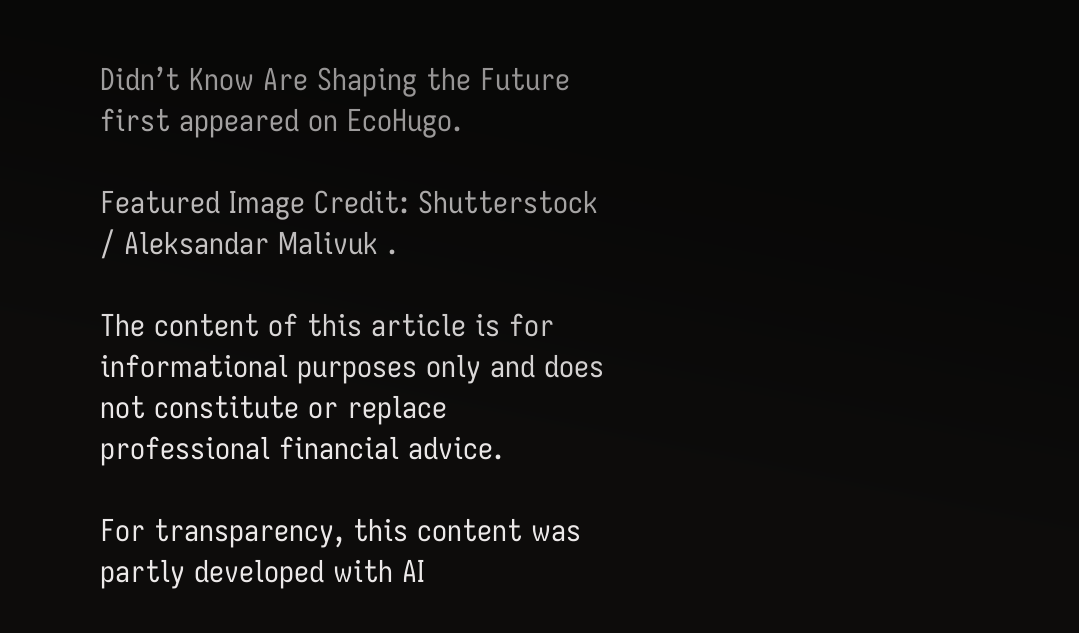Didn’t Know Are Shaping the Future first appeared on EcoHugo.

Featured Image Credit: Shutterstock / Aleksandar Malivuk .

The content of this article is for informational purposes only and does not constitute or replace professional financial advice.

For transparency, this content was partly developed with AI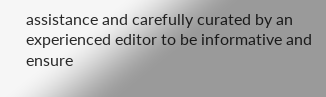assistance and carefully curated by an experienced editor to be informative and ensure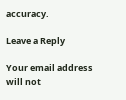accuracy.

Leave a Reply

Your email address will not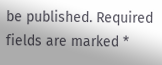be published. Required fields are marked *